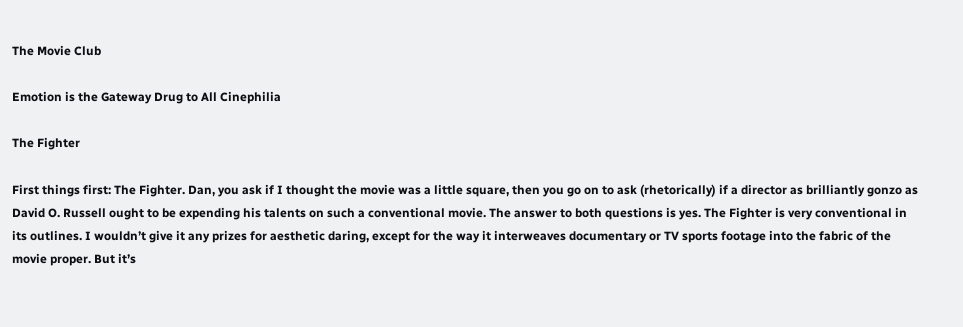The Movie Club

Emotion is the Gateway Drug to All Cinephilia

The Fighter

First things first: The Fighter. Dan, you ask if I thought the movie was a little square, then you go on to ask (rhetorically) if a director as brilliantly gonzo as David O. Russell ought to be expending his talents on such a conventional movie. The answer to both questions is yes. The Fighter is very conventional in its outlines. I wouldn’t give it any prizes for aesthetic daring, except for the way it interweaves documentary or TV sports footage into the fabric of the movie proper. But it’s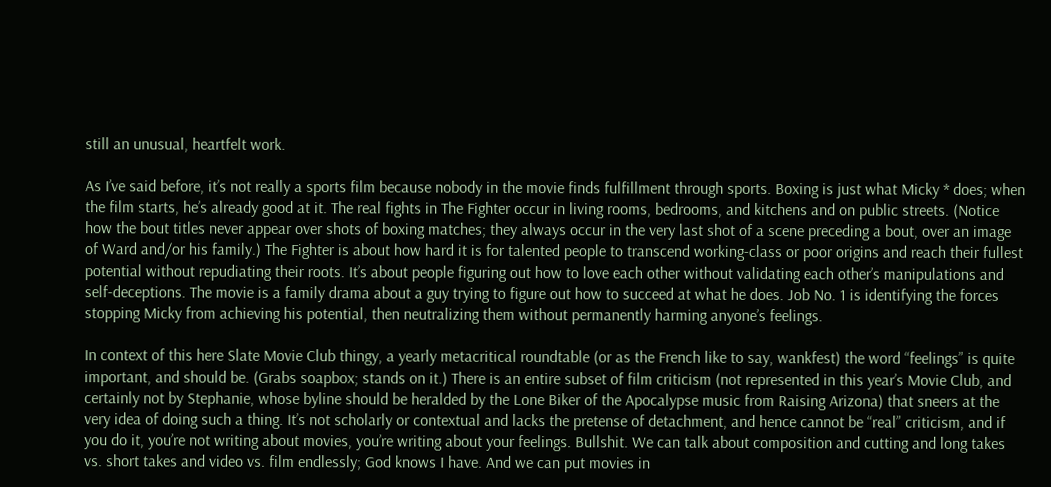still an unusual, heartfelt work.

As I’ve said before, it’s not really a sports film because nobody in the movie finds fulfillment through sports. Boxing is just what Micky * does; when the film starts, he’s already good at it. The real fights in The Fighter occur in living rooms, bedrooms, and kitchens and on public streets. (Notice how the bout titles never appear over shots of boxing matches; they always occur in the very last shot of a scene preceding a bout, over an image of Ward and/or his family.) The Fighter is about how hard it is for talented people to transcend working-class or poor origins and reach their fullest potential without repudiating their roots. It’s about people figuring out how to love each other without validating each other’s manipulations and self-deceptions. The movie is a family drama about a guy trying to figure out how to succeed at what he does. Job No. 1 is identifying the forces stopping Micky from achieving his potential, then neutralizing them without permanently harming anyone’s feelings.

In context of this here Slate Movie Club thingy, a yearly metacritical roundtable (or as the French like to say, wankfest) the word “feelings” is quite important, and should be. (Grabs soapbox; stands on it.) There is an entire subset of film criticism (not represented in this year’s Movie Club, and certainly not by Stephanie, whose byline should be heralded by the Lone Biker of the Apocalypse music from Raising Arizona) that sneers at the very idea of doing such a thing. It’s not scholarly or contextual and lacks the pretense of detachment, and hence cannot be “real” criticism, and if you do it, you’re not writing about movies, you’re writing about your feelings. Bullshit. We can talk about composition and cutting and long takes vs. short takes and video vs. film endlessly; God knows I have. And we can put movies in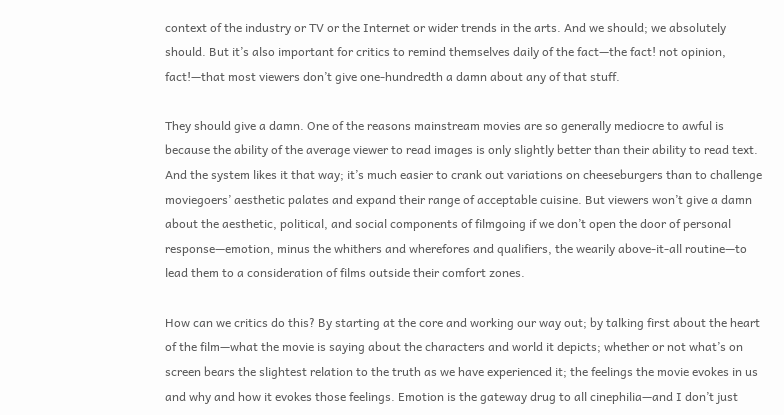context of the industry or TV or the Internet or wider trends in the arts. And we should; we absolutely should. But it’s also important for critics to remind themselves daily of the fact—the fact! not opinion, fact!—that most viewers don’t give one-hundredth a damn about any of that stuff.

They should give a damn. One of the reasons mainstream movies are so generally mediocre to awful is because the ability of the average viewer to read images is only slightly better than their ability to read text. And the system likes it that way; it’s much easier to crank out variations on cheeseburgers than to challenge moviegoers’ aesthetic palates and expand their range of acceptable cuisine. But viewers won’t give a damn about the aesthetic, political, and social components of filmgoing if we don’t open the door of personal response—emotion, minus the whithers and wherefores and qualifiers, the wearily above-it-all routine—to lead them to a consideration of films outside their comfort zones.

How can we critics do this? By starting at the core and working our way out; by talking first about the heart of the film—what the movie is saying about the characters and world it depicts; whether or not what’s on screen bears the slightest relation to the truth as we have experienced it; the feelings the movie evokes in us and why and how it evokes those feelings. Emotion is the gateway drug to all cinephilia—and I don’t just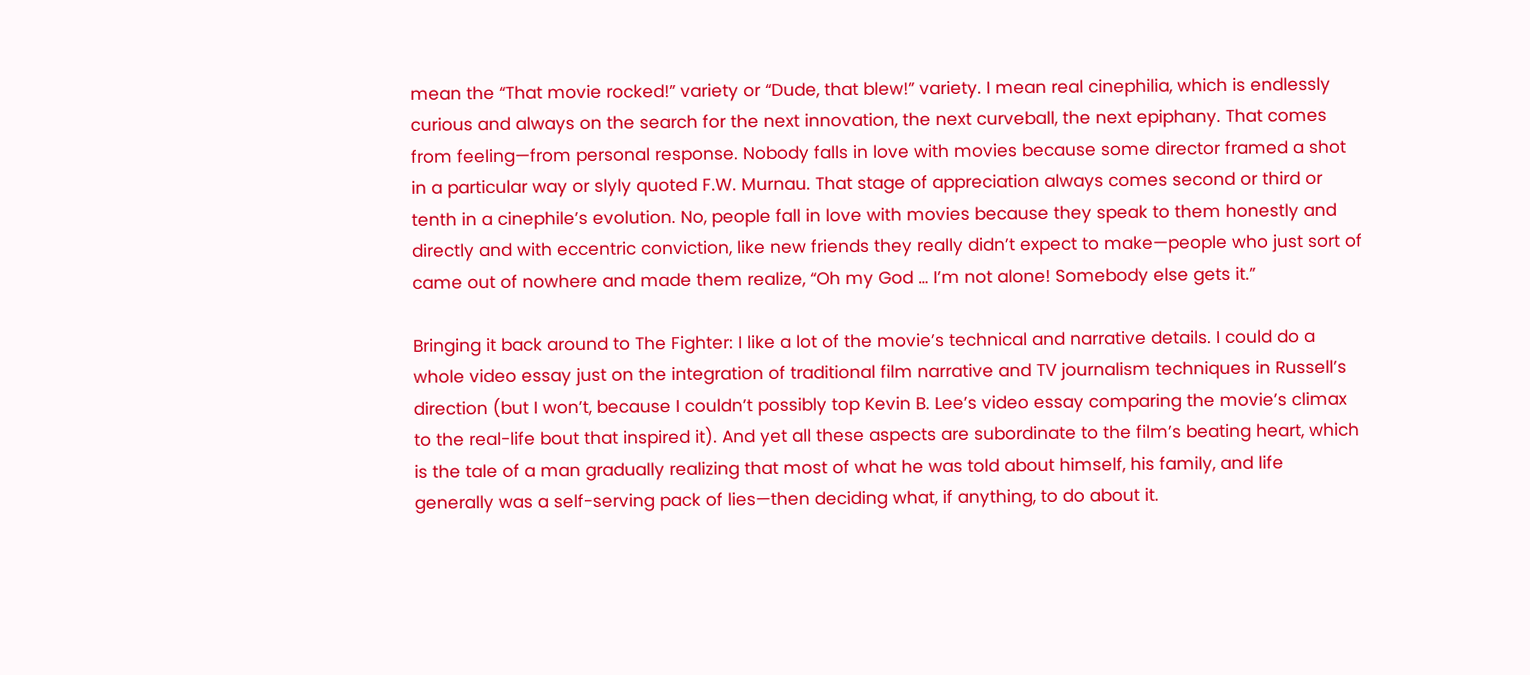mean the “That movie rocked!” variety or “Dude, that blew!” variety. I mean real cinephilia, which is endlessly curious and always on the search for the next innovation, the next curveball, the next epiphany. That comes from feeling—from personal response. Nobody falls in love with movies because some director framed a shot in a particular way or slyly quoted F.W. Murnau. That stage of appreciation always comes second or third or tenth in a cinephile’s evolution. No, people fall in love with movies because they speak to them honestly and directly and with eccentric conviction, like new friends they really didn’t expect to make—people who just sort of came out of nowhere and made them realize, “Oh my God … I’m not alone! Somebody else gets it.”

Bringing it back around to The Fighter: I like a lot of the movie’s technical and narrative details. I could do a whole video essay just on the integration of traditional film narrative and TV journalism techniques in Russell’s direction (but I won’t, because I couldn’t possibly top Kevin B. Lee’s video essay comparing the movie’s climax to the real-life bout that inspired it). And yet all these aspects are subordinate to the film’s beating heart, which is the tale of a man gradually realizing that most of what he was told about himself, his family, and life generally was a self-serving pack of lies—then deciding what, if anything, to do about it.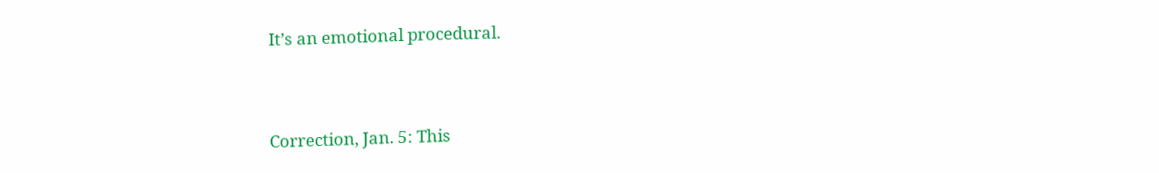It’s an emotional procedural.


Correction, Jan. 5: This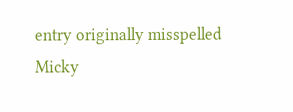entry originally misspelled Micky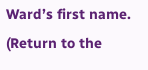Ward’s first name. (Return to the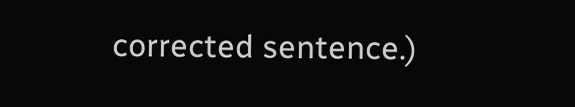corrected sentence.)